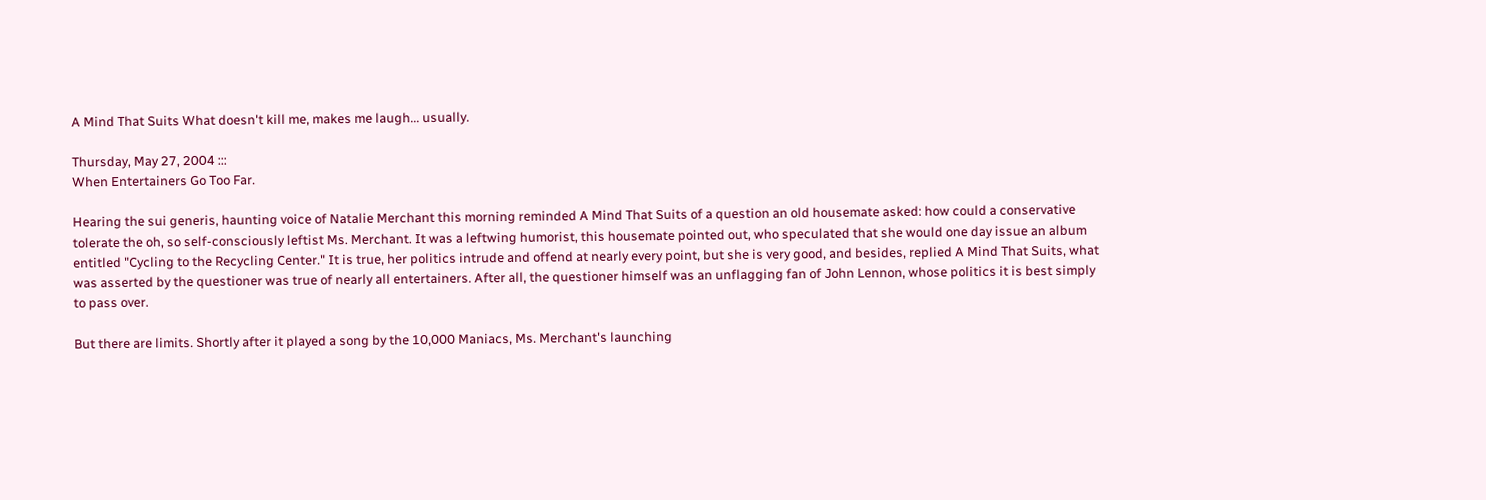A Mind That Suits What doesn't kill me, makes me laugh... usually.

Thursday, May 27, 2004 :::
When Entertainers Go Too Far.

Hearing the sui generis, haunting voice of Natalie Merchant this morning reminded A Mind That Suits of a question an old housemate asked: how could a conservative tolerate the oh, so self-consciously leftist Ms. Merchant. It was a leftwing humorist, this housemate pointed out, who speculated that she would one day issue an album entitled "Cycling to the Recycling Center." It is true, her politics intrude and offend at nearly every point, but she is very good, and besides, replied A Mind That Suits, what was asserted by the questioner was true of nearly all entertainers. After all, the questioner himself was an unflagging fan of John Lennon, whose politics it is best simply to pass over.

But there are limits. Shortly after it played a song by the 10,000 Maniacs, Ms. Merchant's launching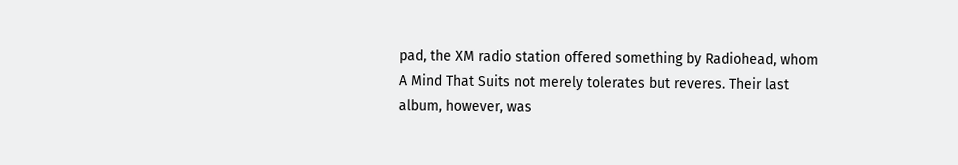pad, the XM radio station offered something by Radiohead, whom A Mind That Suits not merely tolerates but reveres. Their last album, however, was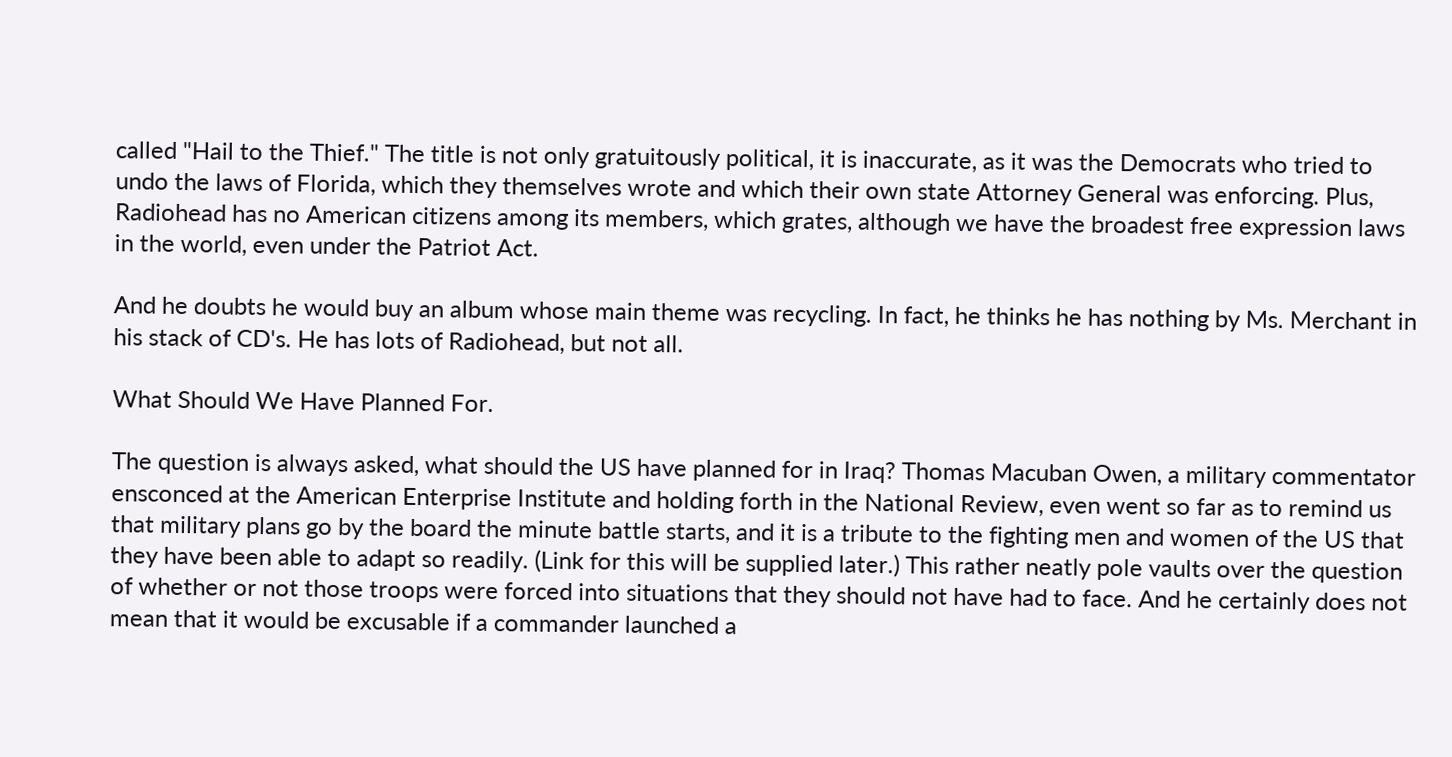called "Hail to the Thief." The title is not only gratuitously political, it is inaccurate, as it was the Democrats who tried to undo the laws of Florida, which they themselves wrote and which their own state Attorney General was enforcing. Plus, Radiohead has no American citizens among its members, which grates, although we have the broadest free expression laws in the world, even under the Patriot Act.

And he doubts he would buy an album whose main theme was recycling. In fact, he thinks he has nothing by Ms. Merchant in his stack of CD's. He has lots of Radiohead, but not all.

What Should We Have Planned For.

The question is always asked, what should the US have planned for in Iraq? Thomas Macuban Owen, a military commentator ensconced at the American Enterprise Institute and holding forth in the National Review, even went so far as to remind us that military plans go by the board the minute battle starts, and it is a tribute to the fighting men and women of the US that they have been able to adapt so readily. (Link for this will be supplied later.) This rather neatly pole vaults over the question of whether or not those troops were forced into situations that they should not have had to face. And he certainly does not mean that it would be excusable if a commander launched a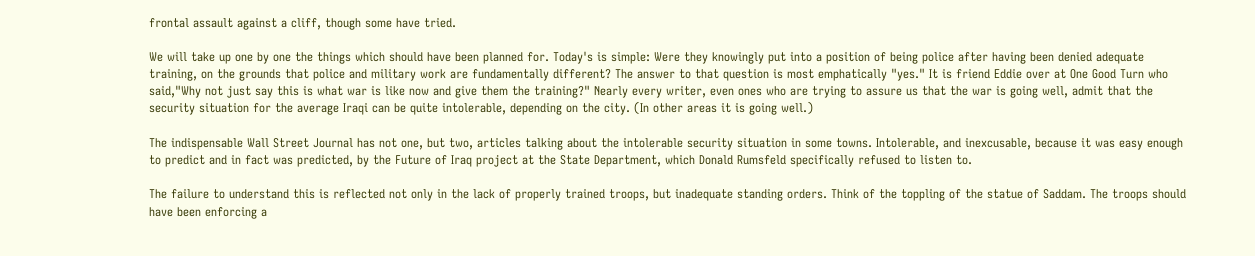frontal assault against a cliff, though some have tried.

We will take up one by one the things which should have been planned for. Today's is simple: Were they knowingly put into a position of being police after having been denied adequate training, on the grounds that police and military work are fundamentally different? The answer to that question is most emphatically "yes." It is friend Eddie over at One Good Turn who said,"Why not just say this is what war is like now and give them the training?" Nearly every writer, even ones who are trying to assure us that the war is going well, admit that the security situation for the average Iraqi can be quite intolerable, depending on the city. (In other areas it is going well.)

The indispensable Wall Street Journal has not one, but two, articles talking about the intolerable security situation in some towns. Intolerable, and inexcusable, because it was easy enough to predict and in fact was predicted, by the Future of Iraq project at the State Department, which Donald Rumsfeld specifically refused to listen to.

The failure to understand this is reflected not only in the lack of properly trained troops, but inadequate standing orders. Think of the toppling of the statue of Saddam. The troops should have been enforcing a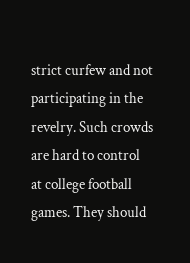strict curfew and not participating in the revelry. Such crowds are hard to control at college football games. They should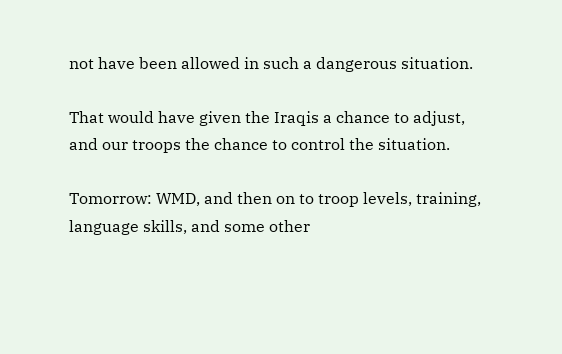not have been allowed in such a dangerous situation.

That would have given the Iraqis a chance to adjust, and our troops the chance to control the situation.

Tomorrow: WMD, and then on to troop levels, training, language skills, and some other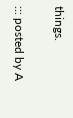things.

::: posted by A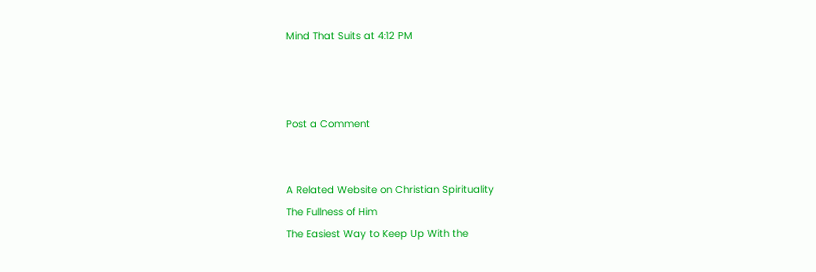Mind That Suits at 4:12 PM



Post a Comment


A Related Website on Christian Spirituality
The Fullness of Him
The Easiest Way to Keep Up With the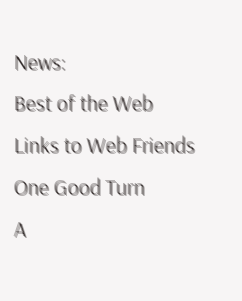News:
Best of the Web
Links to Web Friends
One Good Turn
A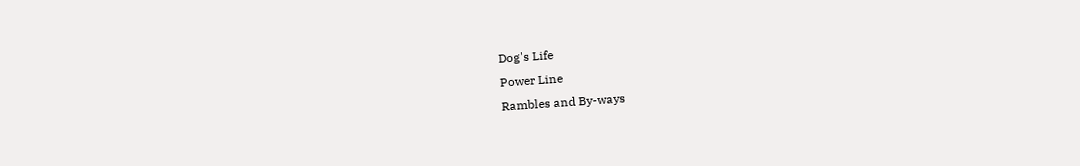Dog's Life
Power Line
Rambles and By-ways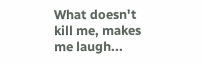What doesn't kill me, makes me laugh...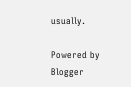usually.

Powered by Blogger